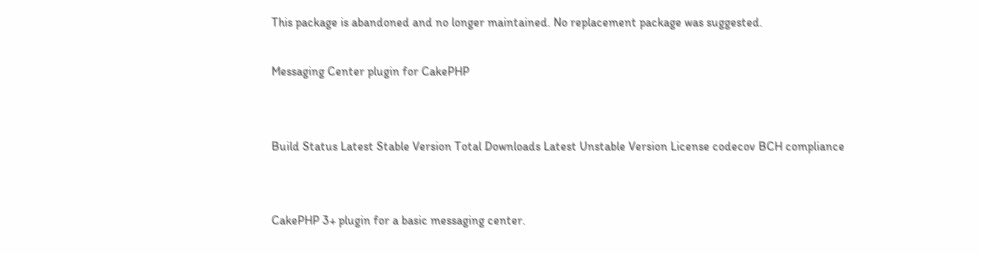This package is abandoned and no longer maintained. No replacement package was suggested.

Messaging Center plugin for CakePHP


Build Status Latest Stable Version Total Downloads Latest Unstable Version License codecov BCH compliance


CakePHP 3+ plugin for a basic messaging center.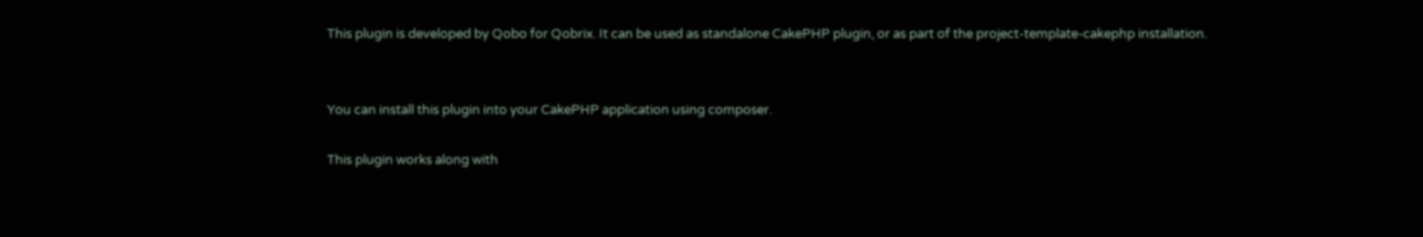This plugin is developed by Qobo for Qobrix. It can be used as standalone CakePHP plugin, or as part of the project-template-cakephp installation.


You can install this plugin into your CakePHP application using composer.

This plugin works along with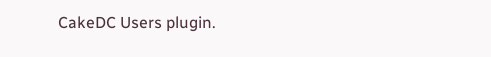CakeDC Users plugin.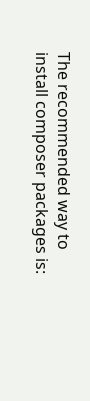The recommended way to install composer packages is: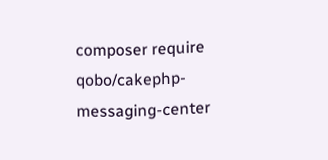composer require qobo/cakephp-messaging-center